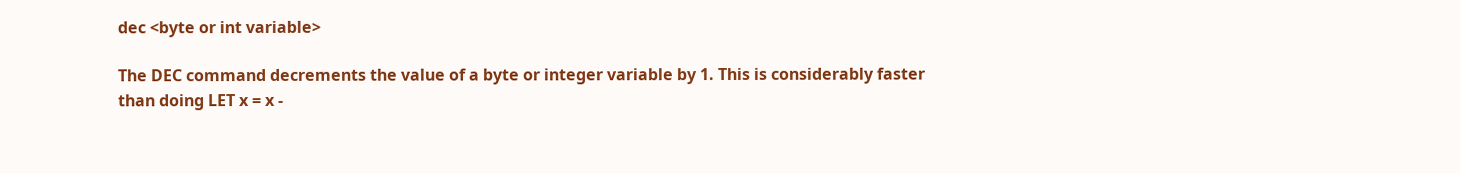dec <byte or int variable>

The DEC command decrements the value of a byte or integer variable by 1. This is considerably faster than doing LET x = x -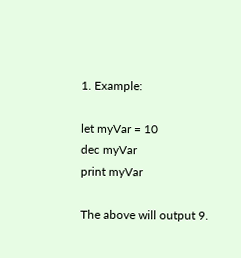1. Example:

let myVar = 10
dec myVar
print myVar

The above will output 9.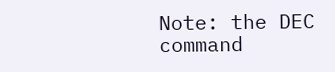Note: the DEC command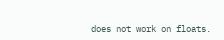does not work on floats.